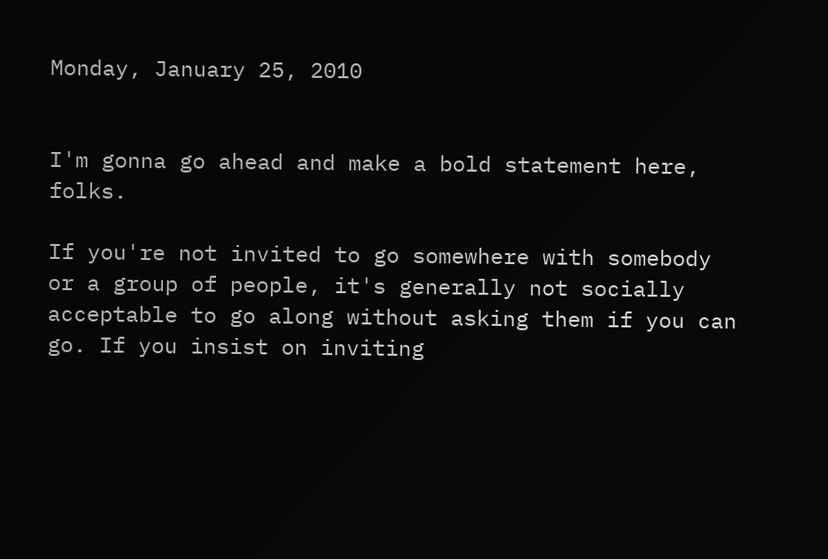Monday, January 25, 2010


I'm gonna go ahead and make a bold statement here, folks.

If you're not invited to go somewhere with somebody or a group of people, it's generally not socially acceptable to go along without asking them if you can go. If you insist on inviting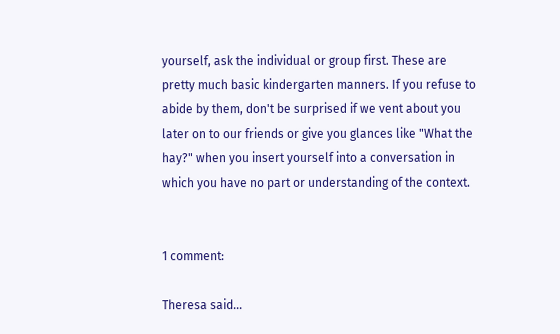yourself, ask the individual or group first. These are pretty much basic kindergarten manners. If you refuse to abide by them, don't be surprised if we vent about you later on to our friends or give you glances like "What the hay?" when you insert yourself into a conversation in which you have no part or understanding of the context.


1 comment:

Theresa said...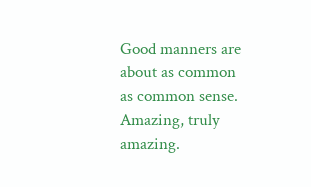Good manners are about as common as common sense. Amazing, truly amazing.